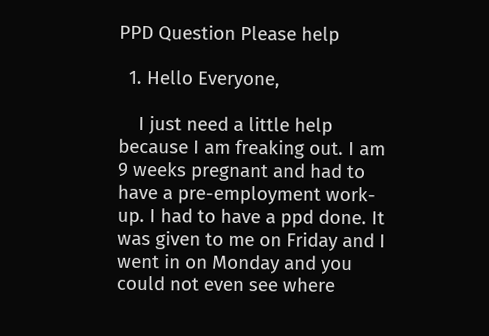PPD Question Please help

  1. Hello Everyone,

    I just need a little help because I am freaking out. I am 9 weeks pregnant and had to have a pre-employment work-up. I had to have a ppd done. It was given to me on Friday and I went in on Monday and you could not even see where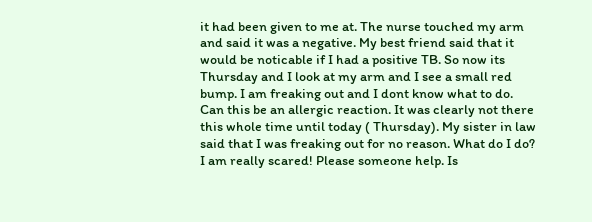it had been given to me at. The nurse touched my arm and said it was a negative. My best friend said that it would be noticable if I had a positive TB. So now its Thursday and I look at my arm and I see a small red bump. I am freaking out and I dont know what to do. Can this be an allergic reaction. It was clearly not there this whole time until today ( Thursday). My sister in law said that I was freaking out for no reason. What do I do? I am really scared! Please someone help. Is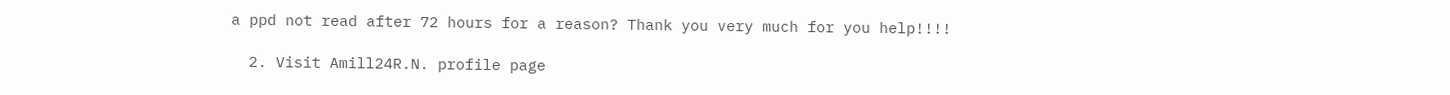a ppd not read after 72 hours for a reason? Thank you very much for you help!!!!

  2. Visit Amill24R.N. profile page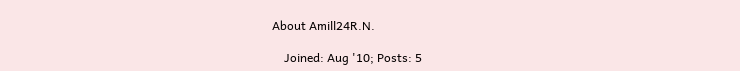About Amill24R.N.

    Joined: Aug '10; Posts: 5